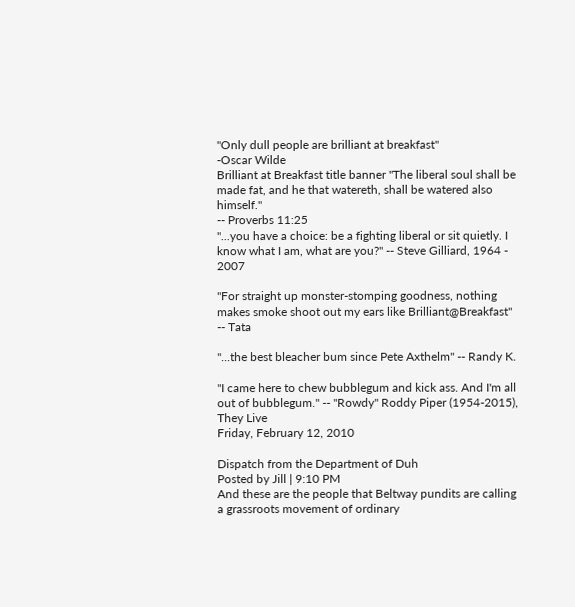"Only dull people are brilliant at breakfast"
-Oscar Wilde
Brilliant at Breakfast title banner "The liberal soul shall be made fat, and he that watereth, shall be watered also himself."
-- Proverbs 11:25
"...you have a choice: be a fighting liberal or sit quietly. I know what I am, what are you?" -- Steve Gilliard, 1964 - 2007

"For straight up monster-stomping goodness, nothing makes smoke shoot out my ears like Brilliant@Breakfast" -- Tata

"...the best bleacher bum since Pete Axthelm" -- Randy K.

"I came here to chew bubblegum and kick ass. And I'm all out of bubblegum." -- "Rowdy" Roddy Piper (1954-2015), They Live
Friday, February 12, 2010

Dispatch from the Department of Duh
Posted by Jill | 9:10 PM
And these are the people that Beltway pundits are calling a grassroots movement of ordinary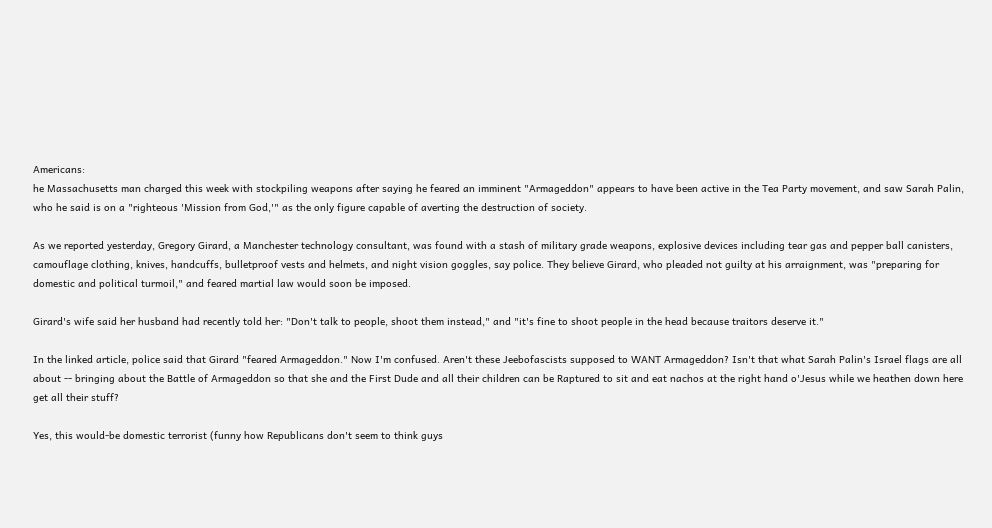Americans:
he Massachusetts man charged this week with stockpiling weapons after saying he feared an imminent "Armageddon" appears to have been active in the Tea Party movement, and saw Sarah Palin, who he said is on a "righteous 'Mission from God,'" as the only figure capable of averting the destruction of society.

As we reported yesterday, Gregory Girard, a Manchester technology consultant, was found with a stash of military grade weapons, explosive devices including tear gas and pepper ball canisters, camouflage clothing, knives, handcuffs, bulletproof vests and helmets, and night vision goggles, say police. They believe Girard, who pleaded not guilty at his arraignment, was "preparing for domestic and political turmoil," and feared martial law would soon be imposed.

Girard's wife said her husband had recently told her: "Don't talk to people, shoot them instead," and "it's fine to shoot people in the head because traitors deserve it."

In the linked article, police said that Girard "feared Armageddon." Now I'm confused. Aren't these Jeebofascists supposed to WANT Armageddon? Isn't that what Sarah Palin's Israel flags are all about -- bringing about the Battle of Armageddon so that she and the First Dude and all their children can be Raptured to sit and eat nachos at the right hand o'Jesus while we heathen down here get all their stuff?

Yes, this would-be domestic terrorist (funny how Republicans don't seem to think guys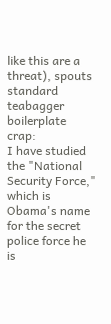like this are a threat), spouts standard teabagger boilerplate crap:
I have studied the "National Security Force," which is Obama's name for the secret police force he is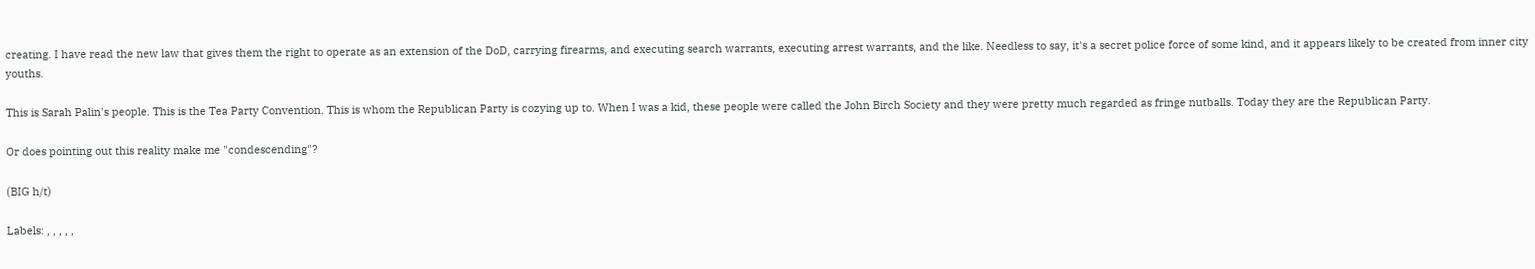creating. I have read the new law that gives them the right to operate as an extension of the DoD, carrying firearms, and executing search warrants, executing arrest warrants, and the like. Needless to say, it's a secret police force of some kind, and it appears likely to be created from inner city youths.

This is Sarah Palin's people. This is the Tea Party Convention. This is whom the Republican Party is cozying up to. When I was a kid, these people were called the John Birch Society and they were pretty much regarded as fringe nutballs. Today they are the Republican Party.

Or does pointing out this reality make me "condescending"?

(BIG h/t)

Labels: , , , , ,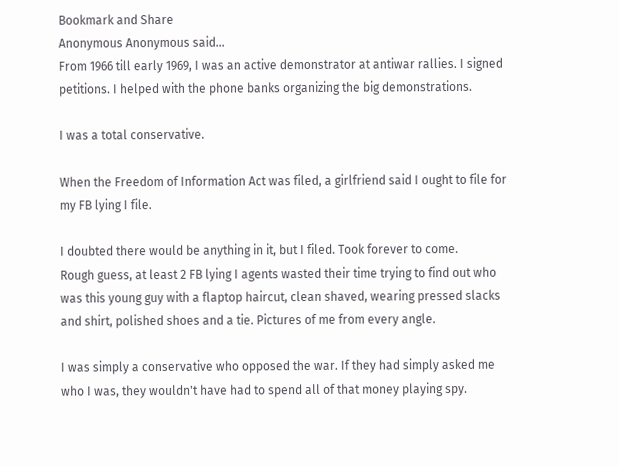Bookmark and Share
Anonymous Anonymous said...
From 1966 till early 1969, I was an active demonstrator at antiwar rallies. I signed petitions. I helped with the phone banks organizing the big demonstrations.

I was a total conservative.

When the Freedom of Information Act was filed, a girlfriend said I ought to file for my FB lying I file.

I doubted there would be anything in it, but I filed. Took forever to come.
Rough guess, at least 2 FB lying I agents wasted their time trying to find out who was this young guy with a flaptop haircut, clean shaved, wearing pressed slacks and shirt, polished shoes and a tie. Pictures of me from every angle.

I was simply a conservative who opposed the war. If they had simply asked me who I was, they wouldn't have had to spend all of that money playing spy.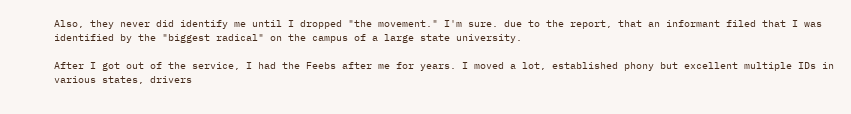Also, they never did identify me until I dropped "the movement." I'm sure. due to the report, that an informant filed that I was identified by the "biggest radical" on the campus of a large state university.

After I got out of the service, I had the Feebs after me for years. I moved a lot, established phony but excellent multiple IDs in various states, drivers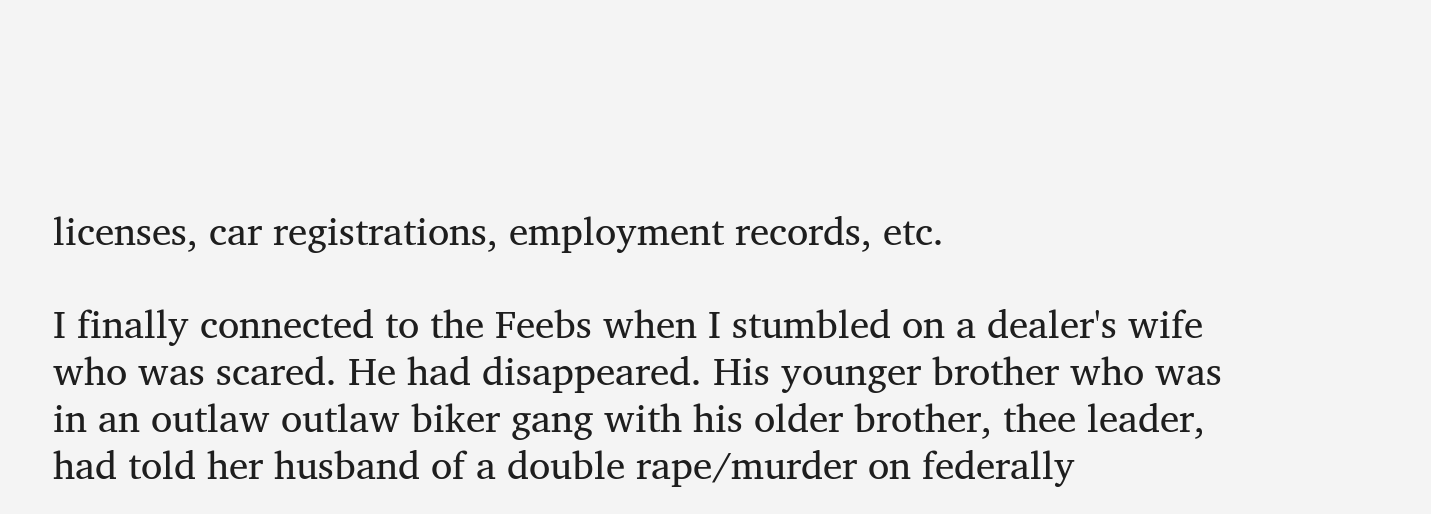licenses, car registrations, employment records, etc.

I finally connected to the Feebs when I stumbled on a dealer's wife who was scared. He had disappeared. His younger brother who was in an outlaw outlaw biker gang with his older brother, thee leader, had told her husband of a double rape/murder on federally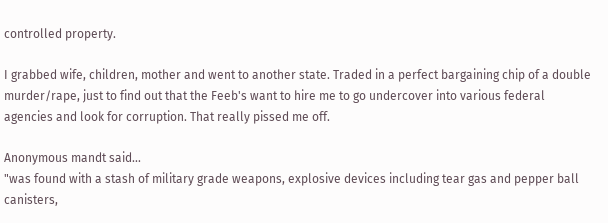controlled property.

I grabbed wife, children, mother and went to another state. Traded in a perfect bargaining chip of a double murder/rape, just to find out that the Feeb's want to hire me to go undercover into various federal agencies and look for corruption. That really pissed me off.

Anonymous mandt said...
"was found with a stash of military grade weapons, explosive devices including tear gas and pepper ball canisters,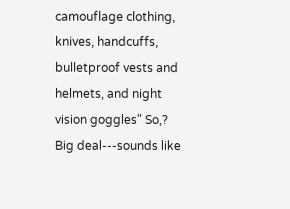camouflage clothing, knives, handcuffs, bulletproof vests and helmets, and night vision goggles" So,? Big deal---sounds like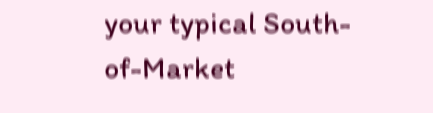your typical South-of-Market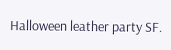Halloween leather party SF.